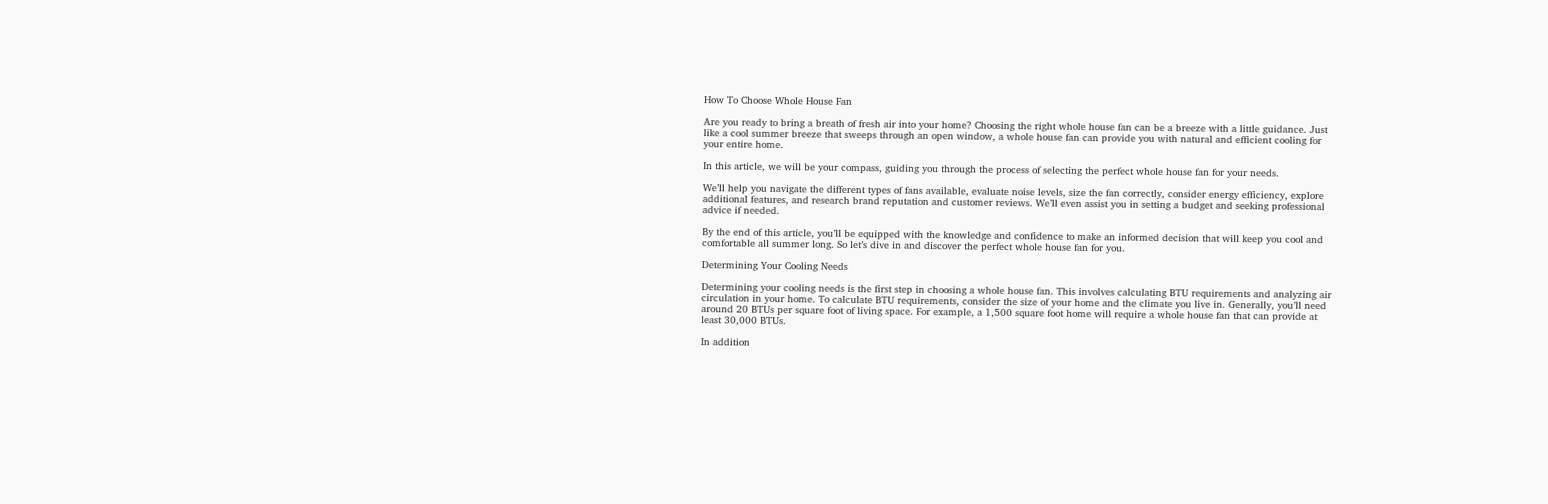How To Choose Whole House Fan

Are you ready to bring a breath of fresh air into your home? Choosing the right whole house fan can be a breeze with a little guidance. Just like a cool summer breeze that sweeps through an open window, a whole house fan can provide you with natural and efficient cooling for your entire home.

In this article, we will be your compass, guiding you through the process of selecting the perfect whole house fan for your needs.

We’ll help you navigate the different types of fans available, evaluate noise levels, size the fan correctly, consider energy efficiency, explore additional features, and research brand reputation and customer reviews. We’ll even assist you in setting a budget and seeking professional advice if needed.

By the end of this article, you’ll be equipped with the knowledge and confidence to make an informed decision that will keep you cool and comfortable all summer long. So let’s dive in and discover the perfect whole house fan for you.

Determining Your Cooling Needs

Determining your cooling needs is the first step in choosing a whole house fan. This involves calculating BTU requirements and analyzing air circulation in your home. To calculate BTU requirements, consider the size of your home and the climate you live in. Generally, you’ll need around 20 BTUs per square foot of living space. For example, a 1,500 square foot home will require a whole house fan that can provide at least 30,000 BTUs.

In addition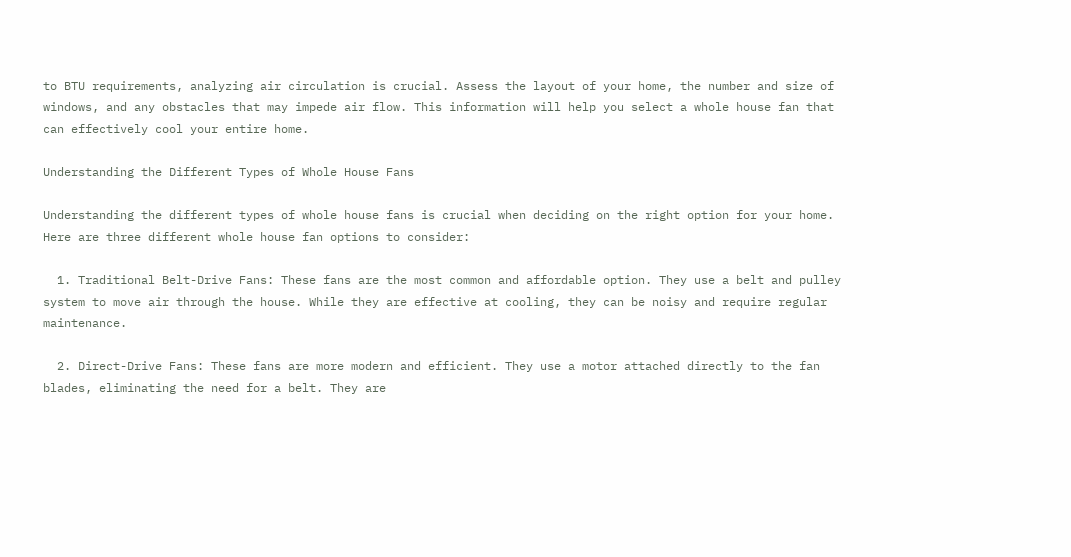to BTU requirements, analyzing air circulation is crucial. Assess the layout of your home, the number and size of windows, and any obstacles that may impede air flow. This information will help you select a whole house fan that can effectively cool your entire home.

Understanding the Different Types of Whole House Fans

Understanding the different types of whole house fans is crucial when deciding on the right option for your home. Here are three different whole house fan options to consider:

  1. Traditional Belt-Drive Fans: These fans are the most common and affordable option. They use a belt and pulley system to move air through the house. While they are effective at cooling, they can be noisy and require regular maintenance.

  2. Direct-Drive Fans: These fans are more modern and efficient. They use a motor attached directly to the fan blades, eliminating the need for a belt. They are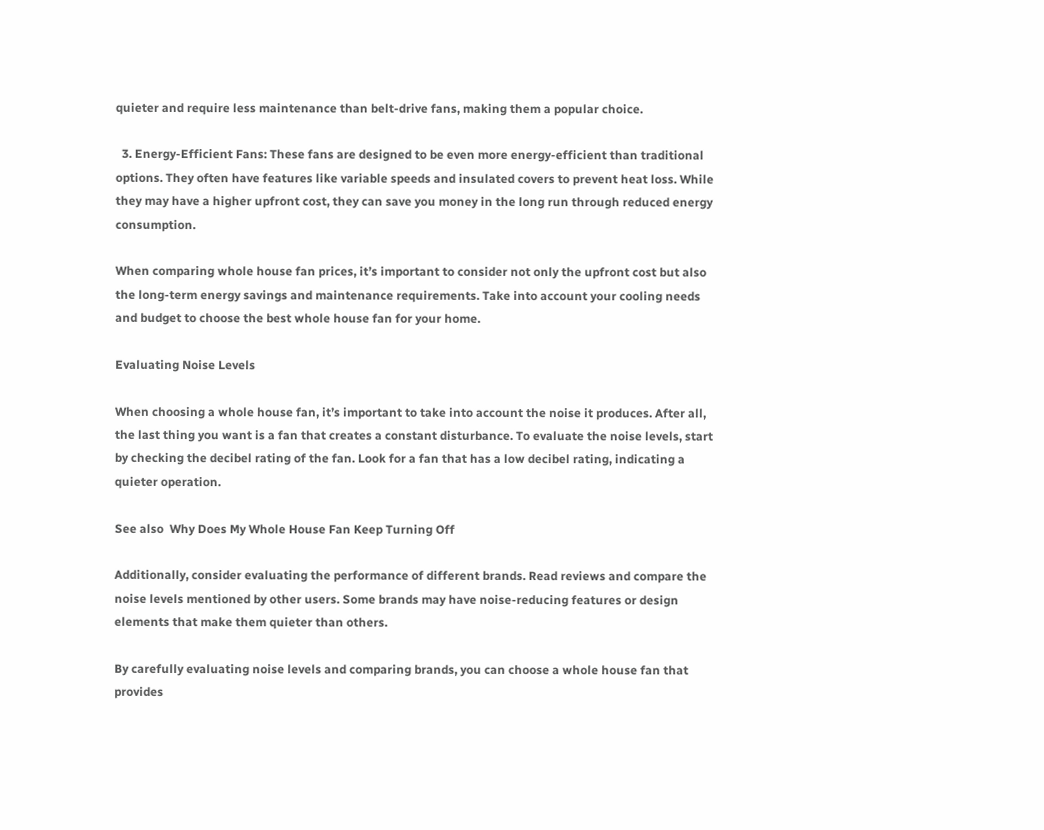quieter and require less maintenance than belt-drive fans, making them a popular choice.

  3. Energy-Efficient Fans: These fans are designed to be even more energy-efficient than traditional options. They often have features like variable speeds and insulated covers to prevent heat loss. While they may have a higher upfront cost, they can save you money in the long run through reduced energy consumption.

When comparing whole house fan prices, it’s important to consider not only the upfront cost but also the long-term energy savings and maintenance requirements. Take into account your cooling needs and budget to choose the best whole house fan for your home.

Evaluating Noise Levels

When choosing a whole house fan, it’s important to take into account the noise it produces. After all, the last thing you want is a fan that creates a constant disturbance. To evaluate the noise levels, start by checking the decibel rating of the fan. Look for a fan that has a low decibel rating, indicating a quieter operation.

See also  Why Does My Whole House Fan Keep Turning Off

Additionally, consider evaluating the performance of different brands. Read reviews and compare the noise levels mentioned by other users. Some brands may have noise-reducing features or design elements that make them quieter than others.

By carefully evaluating noise levels and comparing brands, you can choose a whole house fan that provides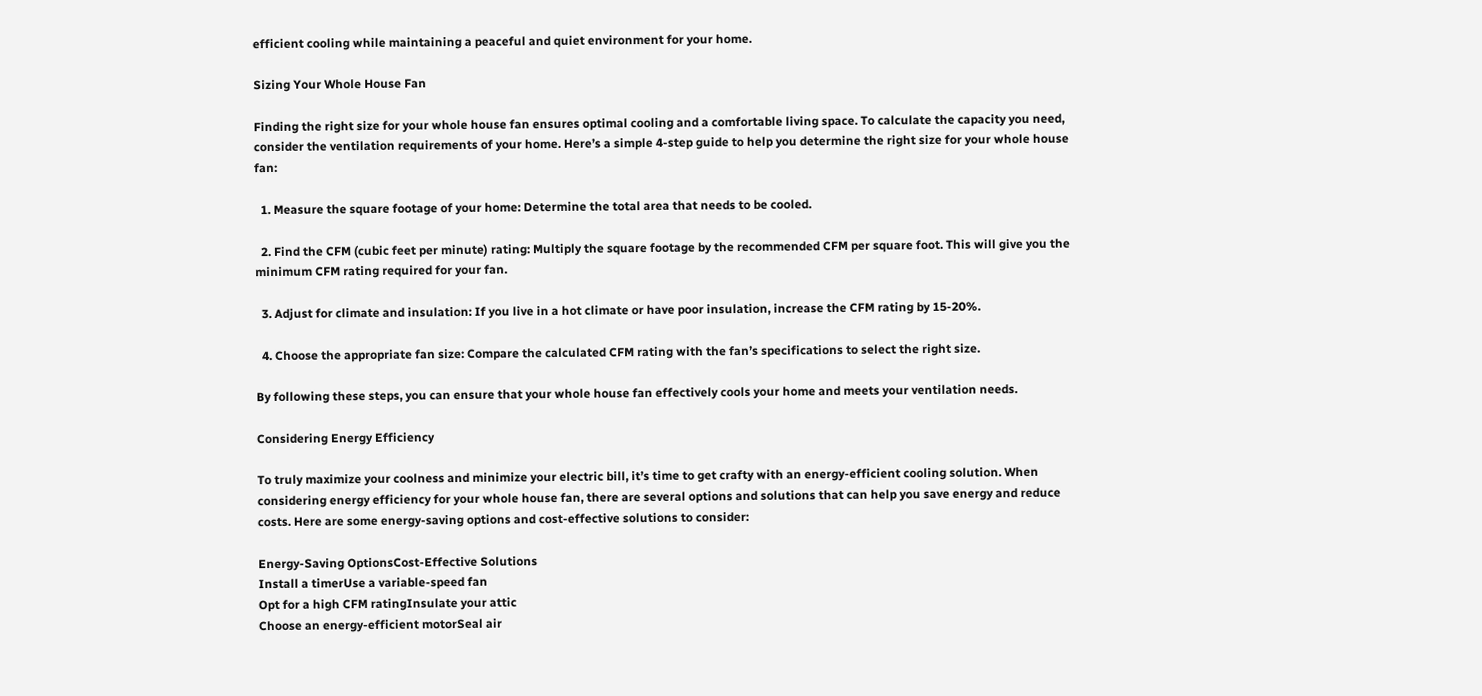efficient cooling while maintaining a peaceful and quiet environment for your home.

Sizing Your Whole House Fan

Finding the right size for your whole house fan ensures optimal cooling and a comfortable living space. To calculate the capacity you need, consider the ventilation requirements of your home. Here’s a simple 4-step guide to help you determine the right size for your whole house fan:

  1. Measure the square footage of your home: Determine the total area that needs to be cooled.

  2. Find the CFM (cubic feet per minute) rating: Multiply the square footage by the recommended CFM per square foot. This will give you the minimum CFM rating required for your fan.

  3. Adjust for climate and insulation: If you live in a hot climate or have poor insulation, increase the CFM rating by 15-20%.

  4. Choose the appropriate fan size: Compare the calculated CFM rating with the fan’s specifications to select the right size.

By following these steps, you can ensure that your whole house fan effectively cools your home and meets your ventilation needs.

Considering Energy Efficiency

To truly maximize your coolness and minimize your electric bill, it’s time to get crafty with an energy-efficient cooling solution. When considering energy efficiency for your whole house fan, there are several options and solutions that can help you save energy and reduce costs. Here are some energy-saving options and cost-effective solutions to consider:

Energy-Saving OptionsCost-Effective Solutions
Install a timerUse a variable-speed fan
Opt for a high CFM ratingInsulate your attic
Choose an energy-efficient motorSeal air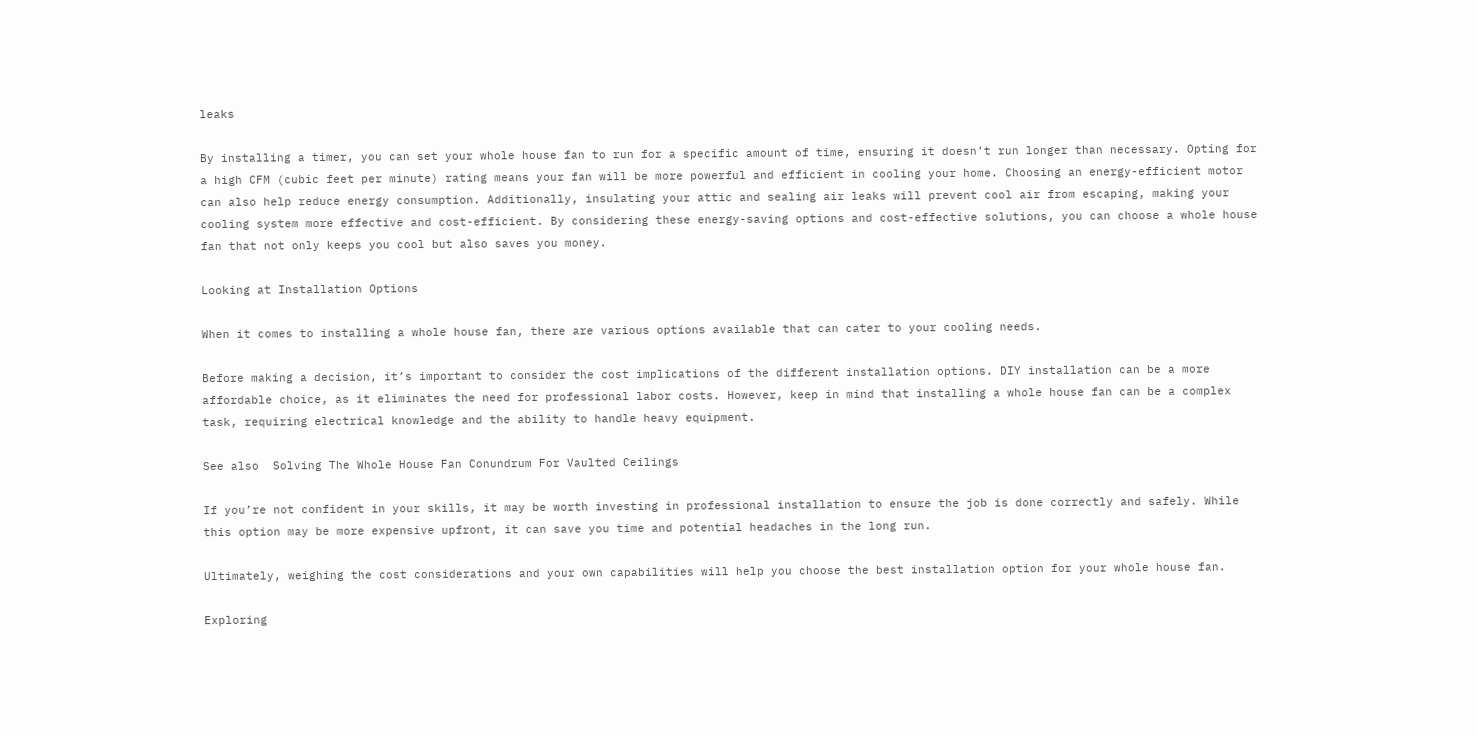leaks

By installing a timer, you can set your whole house fan to run for a specific amount of time, ensuring it doesn’t run longer than necessary. Opting for a high CFM (cubic feet per minute) rating means your fan will be more powerful and efficient in cooling your home. Choosing an energy-efficient motor can also help reduce energy consumption. Additionally, insulating your attic and sealing air leaks will prevent cool air from escaping, making your cooling system more effective and cost-efficient. By considering these energy-saving options and cost-effective solutions, you can choose a whole house fan that not only keeps you cool but also saves you money.

Looking at Installation Options

When it comes to installing a whole house fan, there are various options available that can cater to your cooling needs.

Before making a decision, it’s important to consider the cost implications of the different installation options. DIY installation can be a more affordable choice, as it eliminates the need for professional labor costs. However, keep in mind that installing a whole house fan can be a complex task, requiring electrical knowledge and the ability to handle heavy equipment.

See also  Solving The Whole House Fan Conundrum For Vaulted Ceilings

If you’re not confident in your skills, it may be worth investing in professional installation to ensure the job is done correctly and safely. While this option may be more expensive upfront, it can save you time and potential headaches in the long run.

Ultimately, weighing the cost considerations and your own capabilities will help you choose the best installation option for your whole house fan.

Exploring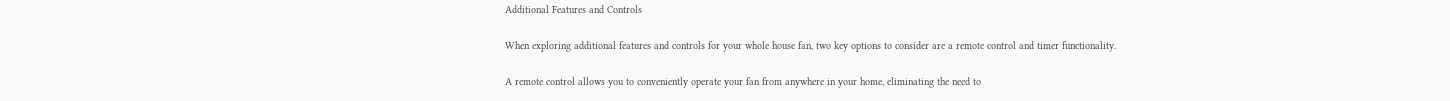Additional Features and Controls

When exploring additional features and controls for your whole house fan, two key options to consider are a remote control and timer functionality.

A remote control allows you to conveniently operate your fan from anywhere in your home, eliminating the need to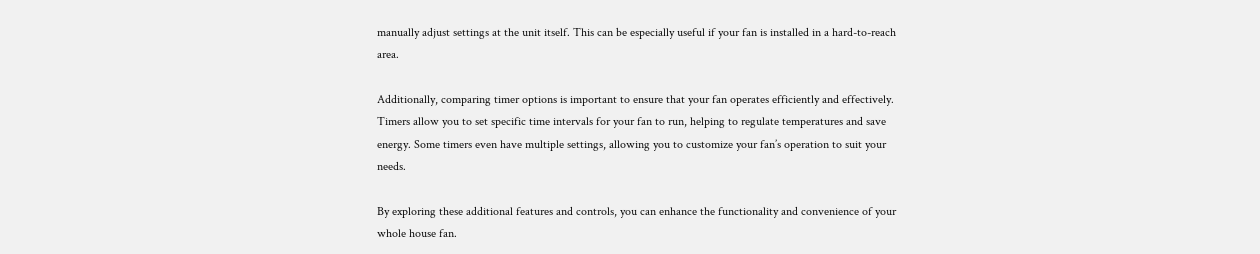manually adjust settings at the unit itself. This can be especially useful if your fan is installed in a hard-to-reach area.

Additionally, comparing timer options is important to ensure that your fan operates efficiently and effectively. Timers allow you to set specific time intervals for your fan to run, helping to regulate temperatures and save energy. Some timers even have multiple settings, allowing you to customize your fan’s operation to suit your needs.

By exploring these additional features and controls, you can enhance the functionality and convenience of your whole house fan.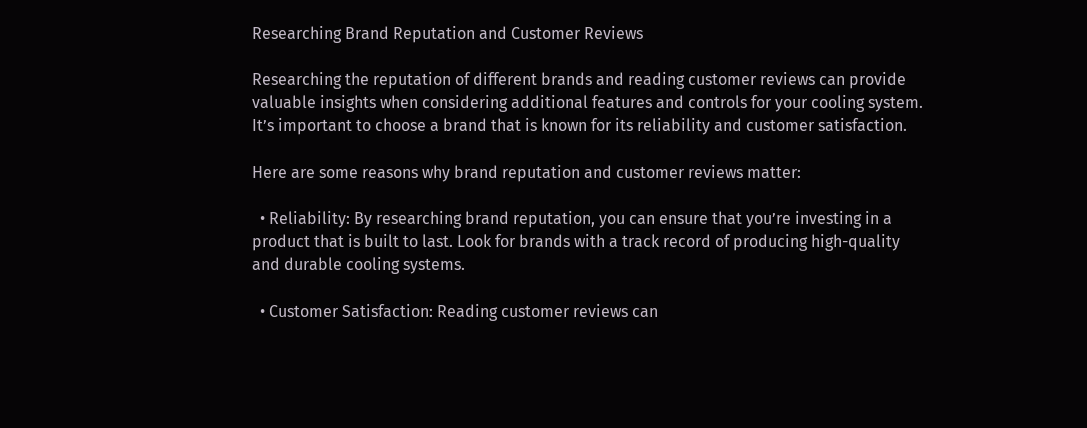Researching Brand Reputation and Customer Reviews

Researching the reputation of different brands and reading customer reviews can provide valuable insights when considering additional features and controls for your cooling system. It’s important to choose a brand that is known for its reliability and customer satisfaction.

Here are some reasons why brand reputation and customer reviews matter:

  • Reliability: By researching brand reputation, you can ensure that you’re investing in a product that is built to last. Look for brands with a track record of producing high-quality and durable cooling systems.

  • Customer Satisfaction: Reading customer reviews can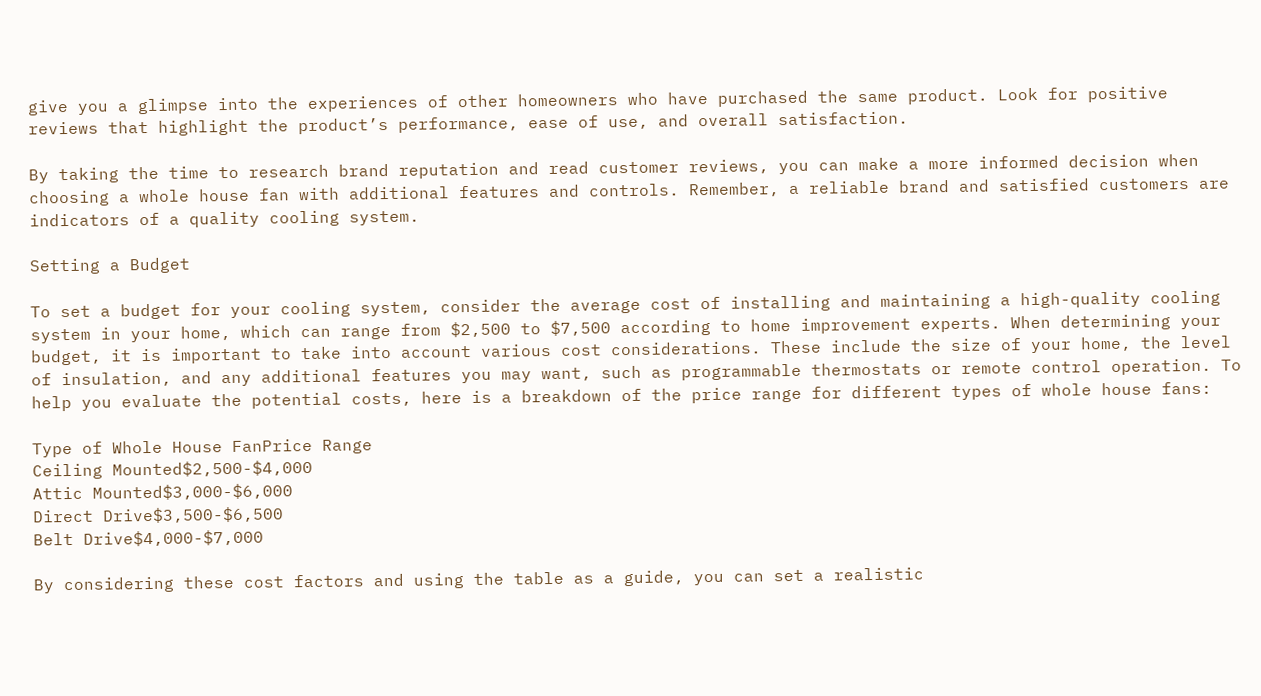give you a glimpse into the experiences of other homeowners who have purchased the same product. Look for positive reviews that highlight the product’s performance, ease of use, and overall satisfaction.

By taking the time to research brand reputation and read customer reviews, you can make a more informed decision when choosing a whole house fan with additional features and controls. Remember, a reliable brand and satisfied customers are indicators of a quality cooling system.

Setting a Budget

To set a budget for your cooling system, consider the average cost of installing and maintaining a high-quality cooling system in your home, which can range from $2,500 to $7,500 according to home improvement experts. When determining your budget, it is important to take into account various cost considerations. These include the size of your home, the level of insulation, and any additional features you may want, such as programmable thermostats or remote control operation. To help you evaluate the potential costs, here is a breakdown of the price range for different types of whole house fans:

Type of Whole House FanPrice Range
Ceiling Mounted$2,500-$4,000
Attic Mounted$3,000-$6,000
Direct Drive$3,500-$6,500
Belt Drive$4,000-$7,000

By considering these cost factors and using the table as a guide, you can set a realistic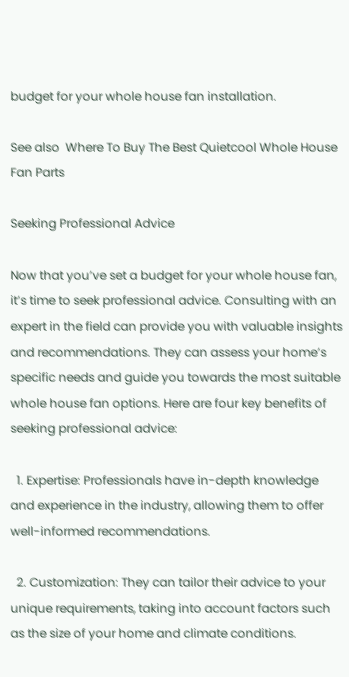budget for your whole house fan installation.

See also  Where To Buy The Best Quietcool Whole House Fan Parts

Seeking Professional Advice

Now that you’ve set a budget for your whole house fan, it’s time to seek professional advice. Consulting with an expert in the field can provide you with valuable insights and recommendations. They can assess your home’s specific needs and guide you towards the most suitable whole house fan options. Here are four key benefits of seeking professional advice:

  1. Expertise: Professionals have in-depth knowledge and experience in the industry, allowing them to offer well-informed recommendations.

  2. Customization: They can tailor their advice to your unique requirements, taking into account factors such as the size of your home and climate conditions.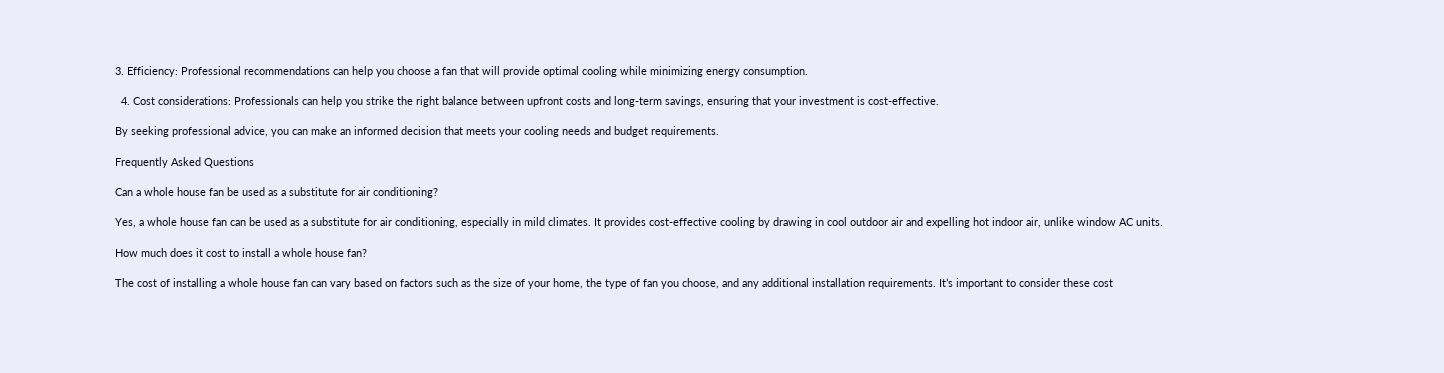3. Efficiency: Professional recommendations can help you choose a fan that will provide optimal cooling while minimizing energy consumption.

  4. Cost considerations: Professionals can help you strike the right balance between upfront costs and long-term savings, ensuring that your investment is cost-effective.

By seeking professional advice, you can make an informed decision that meets your cooling needs and budget requirements.

Frequently Asked Questions

Can a whole house fan be used as a substitute for air conditioning?

Yes, a whole house fan can be used as a substitute for air conditioning, especially in mild climates. It provides cost-effective cooling by drawing in cool outdoor air and expelling hot indoor air, unlike window AC units.

How much does it cost to install a whole house fan?

The cost of installing a whole house fan can vary based on factors such as the size of your home, the type of fan you choose, and any additional installation requirements. It’s important to consider these cost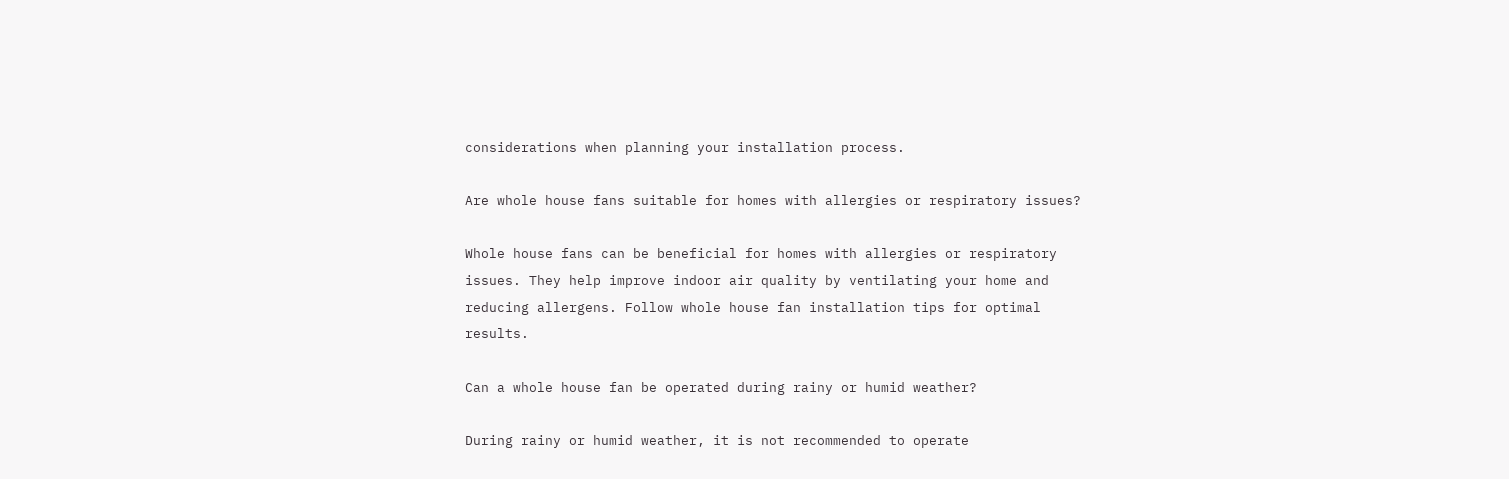considerations when planning your installation process.

Are whole house fans suitable for homes with allergies or respiratory issues?

Whole house fans can be beneficial for homes with allergies or respiratory issues. They help improve indoor air quality by ventilating your home and reducing allergens. Follow whole house fan installation tips for optimal results.

Can a whole house fan be operated during rainy or humid weather?

During rainy or humid weather, it is not recommended to operate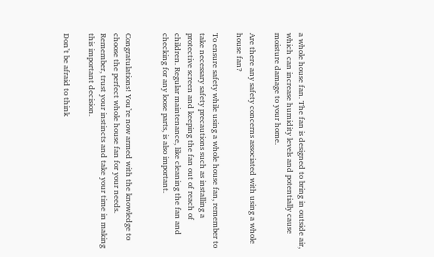a whole house fan. The fan is designed to bring in outside air, which can increase humidity levels and potentially cause moisture damage to your home.

Are there any safety concerns associated with using a whole house fan?

To ensure safety while using a whole house fan, remember to take necessary safety precautions such as installing a protective screen and keeping the fan out of reach of children. Regular maintenance, like cleaning the fan and checking for any loose parts, is also important.


Congratulations! You’re now armed with the knowledge to choose the perfect whole house fan for your needs. Remember, trust your instincts and take your time in making this important decision.

Don’t be afraid to think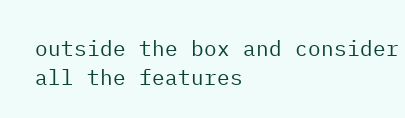outside the box and consider all the features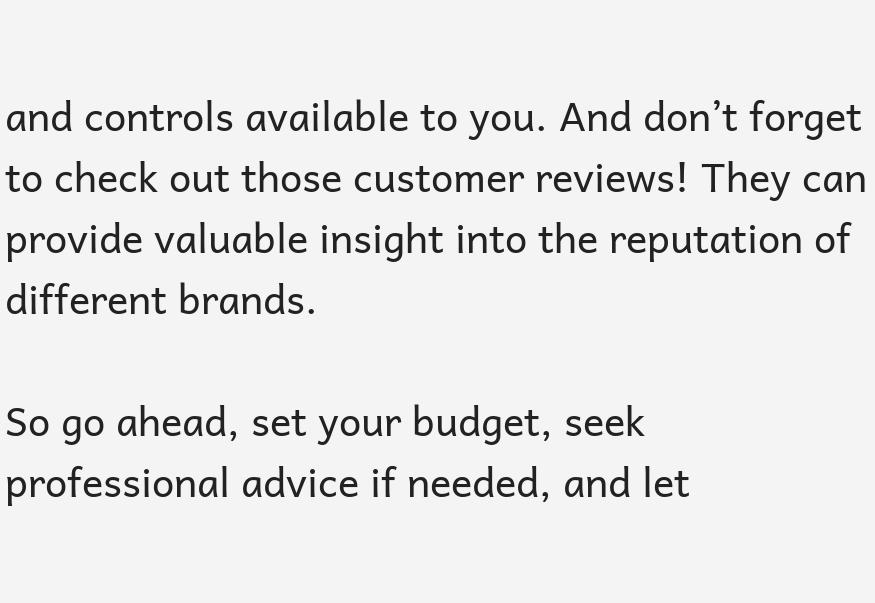and controls available to you. And don’t forget to check out those customer reviews! They can provide valuable insight into the reputation of different brands.

So go ahead, set your budget, seek professional advice if needed, and let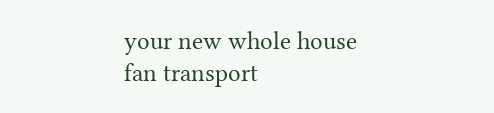your new whole house fan transport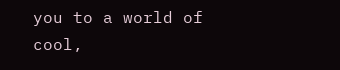you to a world of cool,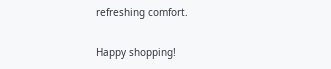refreshing comfort.

Happy shopping!